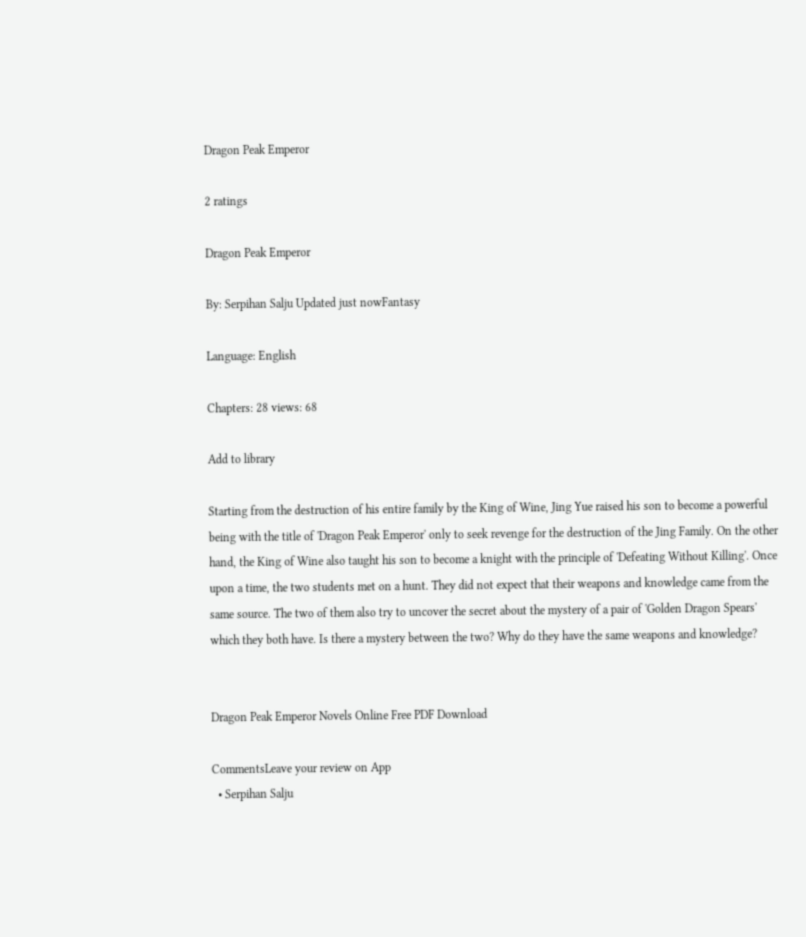Dragon Peak Emperor

2 ratings

Dragon Peak Emperor

By: Serpihan Salju Updated just nowFantasy

Language: English

Chapters: 28 views: 68

Add to library

Starting from the destruction of his entire family by the King of Wine, Jing Yue raised his son to become a powerful being with the title of 'Dragon Peak Emperor' only to seek revenge for the destruction of the Jing Family. On the other hand, the King of Wine also taught his son to become a knight with the principle of 'Defeating Without Killing'. Once upon a time, the two students met on a hunt. They did not expect that their weapons and knowledge came from the same source. The two of them also try to uncover the secret about the mystery of a pair of 'Golden Dragon Spears' which they both have. Is there a mystery between the two? Why do they have the same weapons and knowledge?


Dragon Peak Emperor Novels Online Free PDF Download

CommentsLeave your review on App
  • Serpihan Salju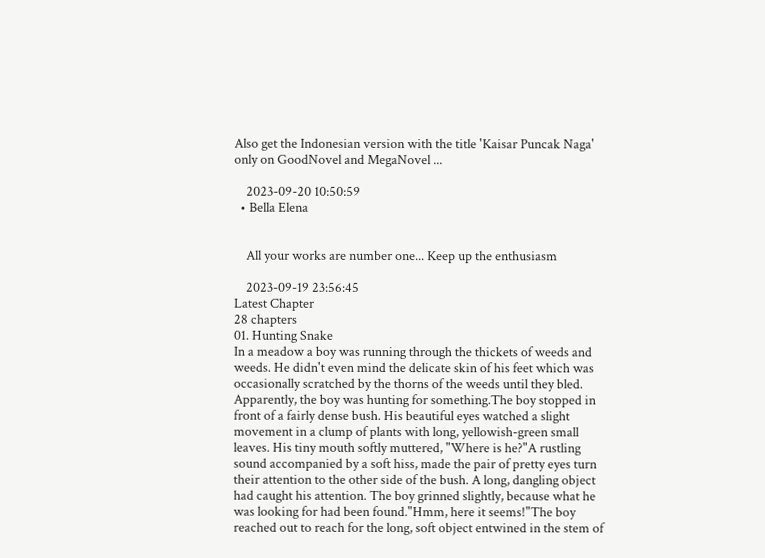Also get the Indonesian version with the title 'Kaisar Puncak Naga' only on GoodNovel and MegaNovel ...

    2023-09-20 10:50:59
  • Bella Elena


    All your works are number one... Keep up the enthusiasm

    2023-09-19 23:56:45
Latest Chapter
28 chapters
01. Hunting Snake
In a meadow a boy was running through the thickets of weeds and weeds. He didn't even mind the delicate skin of his feet which was occasionally scratched by the thorns of the weeds until they bled. Apparently, the boy was hunting for something.The boy stopped in front of a fairly dense bush. His beautiful eyes watched a slight movement in a clump of plants with long, yellowish-green small leaves. His tiny mouth softly muttered, "Where is he?"A rustling sound accompanied by a soft hiss, made the pair of pretty eyes turn their attention to the other side of the bush. A long, dangling object had caught his attention. The boy grinned slightly, because what he was looking for had been found."Hmm, here it seems!"The boy reached out to reach for the long, soft object entwined in the stem of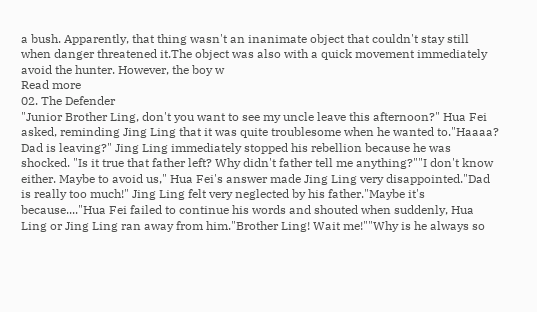a bush. Apparently, that thing wasn't an inanimate object that couldn't stay still when danger threatened it.The object was also with a quick movement immediately avoid the hunter. However, the boy w
Read more
02. The Defender
"Junior Brother Ling, don't you want to see my uncle leave this afternoon?" Hua Fei asked, reminding Jing Ling that it was quite troublesome when he wanted to."Haaaa? Dad is leaving?" Jing Ling immediately stopped his rebellion because he was shocked. "Is it true that father left? Why didn't father tell me anything?""I don't know either. Maybe to avoid us," Hua Fei's answer made Jing Ling very disappointed."Dad is really too much!" Jing Ling felt very neglected by his father."Maybe it's because...."Hua Fei failed to continue his words and shouted when suddenly, Hua Ling or Jing Ling ran away from him."Brother Ling! Wait me!""Why is he always so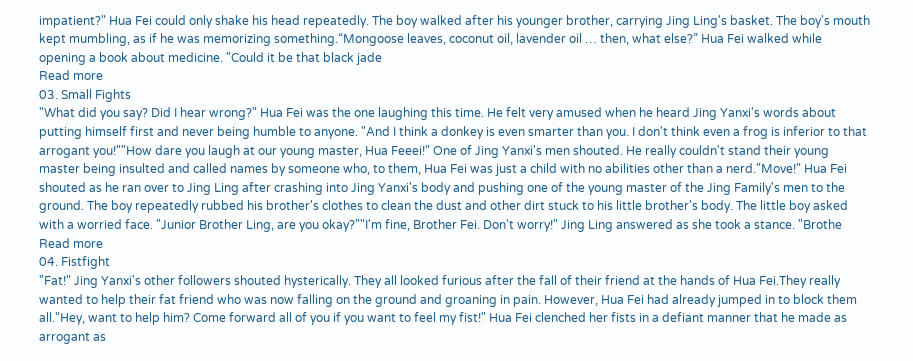impatient?" Hua Fei could only shake his head repeatedly. The boy walked after his younger brother, carrying Jing Ling's basket. The boy's mouth kept mumbling, as if he was memorizing something.“Mongoose leaves, coconut oil, lavender oil … then, what else?” Hua Fei walked while opening a book about medicine. "Could it be that black jade
Read more
03. Small Fights
"What did you say? Did I hear wrong?" Hua Fei was the one laughing this time. He felt very amused when he heard Jing Yanxi's words about putting himself first and never being humble to anyone. "And I think a donkey is even smarter than you. I don't think even a frog is inferior to that arrogant you!""How dare you laugh at our young master, Hua Feeei!" One of Jing Yanxi's men shouted. He really couldn't stand their young master being insulted and called names by someone who, to them, Hua Fei was just a child with no abilities other than a nerd."Move!" Hua Fei shouted as he ran over to Jing Ling after crashing into Jing Yanxi's body and pushing one of the young master of the Jing Family's men to the ground. The boy repeatedly rubbed his brother's clothes to clean the dust and other dirt stuck to his little brother's body. The little boy asked with a worried face. "Junior Brother Ling, are you okay?""I'm fine, Brother Fei. Don't worry!" Jing Ling answered as she took a stance. "Brothe
Read more
04. Fistfight
"Fat!" Jing Yanxi's other followers shouted hysterically. They all looked furious after the fall of their friend at the hands of Hua Fei.They really wanted to help their fat friend who was now falling on the ground and groaning in pain. However, Hua Fei had already jumped in to block them all."Hey, want to help him? Come forward all of you if you want to feel my fist!" Hua Fei clenched her fists in a defiant manner that he made as arrogant as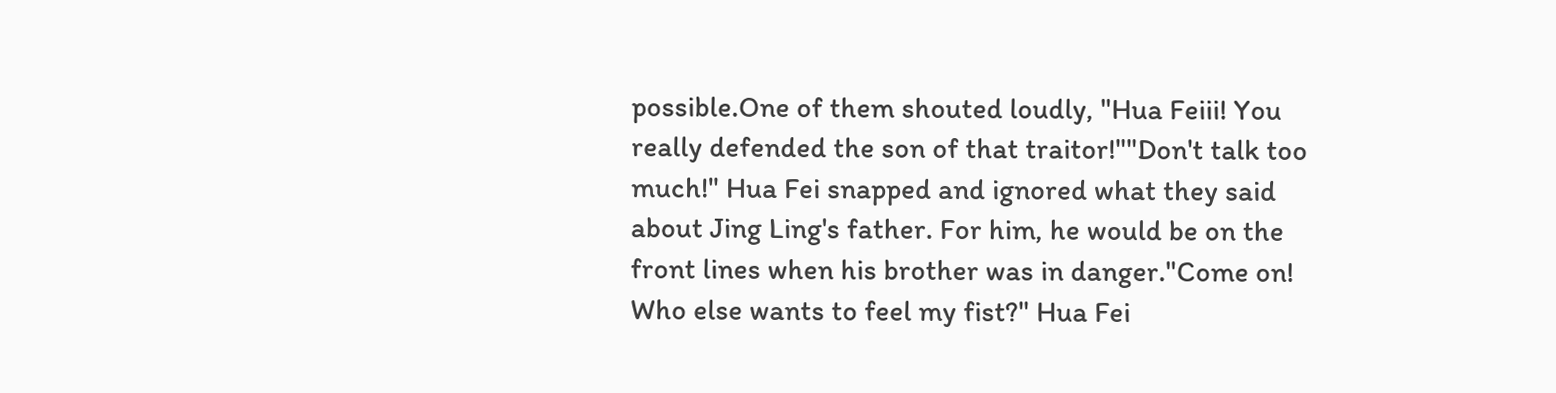possible.One of them shouted loudly, "Hua Feiii! You really defended the son of that traitor!""Don't talk too much!" Hua Fei snapped and ignored what they said about Jing Ling's father. For him, he would be on the front lines when his brother was in danger."Come on! Who else wants to feel my fist?" Hua Fei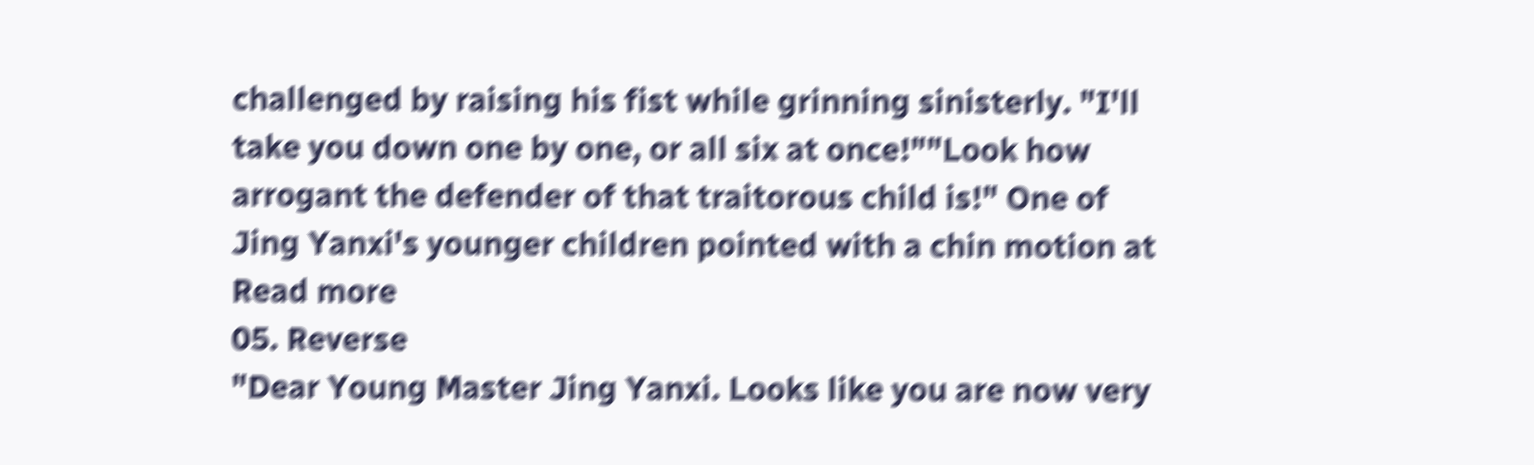challenged by raising his fist while grinning sinisterly. "I'll take you down one by one, or all six at once!""Look how arrogant the defender of that traitorous child is!" One of Jing Yanxi's younger children pointed with a chin motion at
Read more
05. Reverse
"Dear Young Master Jing Yanxi. Looks like you are now very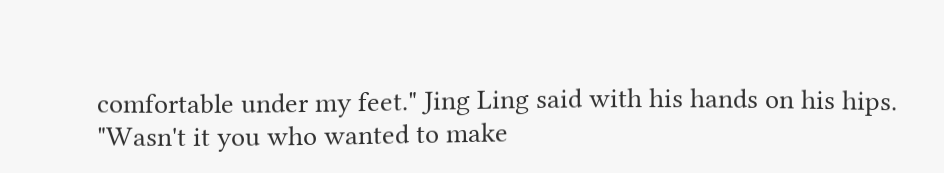comfortable under my feet." Jing Ling said with his hands on his hips. "Wasn't it you who wanted to make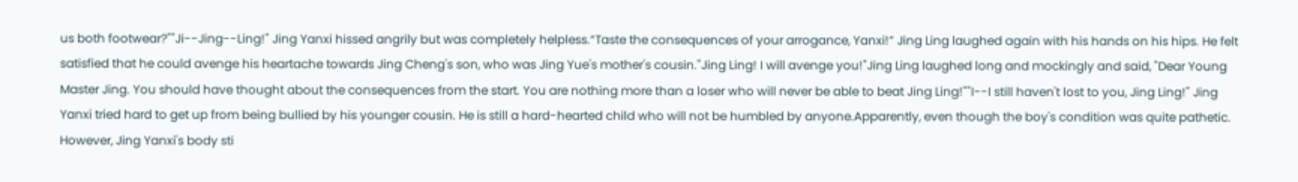us both footwear?""Ji--Jing--Ling!" Jing Yanxi hissed angrily but was completely helpless.“Taste the consequences of your arrogance, Yanxi!” Jing Ling laughed again with his hands on his hips. He felt satisfied that he could avenge his heartache towards Jing Cheng's son, who was Jing Yue's mother's cousin."Jing Ling! I will avenge you!"Jing Ling laughed long and mockingly and said, "Dear Young Master Jing. You should have thought about the consequences from the start. You are nothing more than a loser who will never be able to beat Jing Ling!""I--I still haven't lost to you, Jing Ling!" Jing Yanxi tried hard to get up from being bullied by his younger cousin. He is still a hard-hearted child who will not be humbled by anyone.Apparently, even though the boy's condition was quite pathetic. However, Jing Yanxi's body sti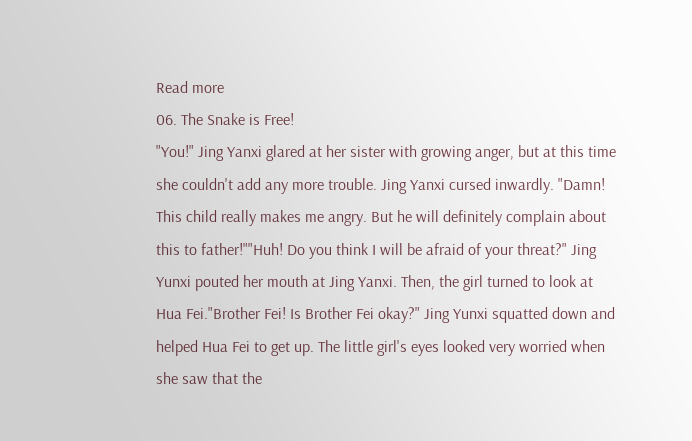Read more
06. The Snake is Free!
"You!" Jing Yanxi glared at her sister with growing anger, but at this time she couldn't add any more trouble. Jing Yanxi cursed inwardly. "Damn! This child really makes me angry. But he will definitely complain about this to father!""Huh! Do you think I will be afraid of your threat?" Jing Yunxi pouted her mouth at Jing Yanxi. Then, the girl turned to look at Hua Fei."Brother Fei! Is Brother Fei okay?" Jing Yunxi squatted down and helped Hua Fei to get up. The little girl's eyes looked very worried when she saw that the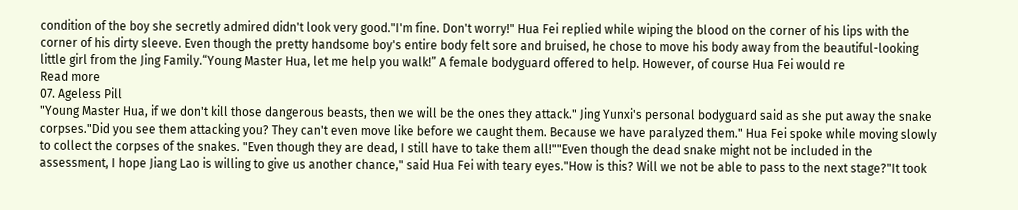condition of the boy she secretly admired didn't look very good."I'm fine. Don't worry!" Hua Fei replied while wiping the blood on the corner of his lips with the corner of his dirty sleeve. Even though the pretty handsome boy's entire body felt sore and bruised, he chose to move his body away from the beautiful-looking little girl from the Jing Family.“Young Master Hua, let me help you walk!” A female bodyguard offered to help. However, of course Hua Fei would re
Read more
07. Ageless Pill
"Young Master Hua, if we don't kill those dangerous beasts, then we will be the ones they attack." Jing Yunxi's personal bodyguard said as she put away the snake corpses."Did you see them attacking you? They can't even move like before we caught them. Because we have paralyzed them." Hua Fei spoke while moving slowly to collect the corpses of the snakes. "Even though they are dead, I still have to take them all!""Even though the dead snake might not be included in the assessment, I hope Jiang Lao is willing to give us another chance," said Hua Fei with teary eyes."How is this? Will we not be able to pass to the next stage?"It took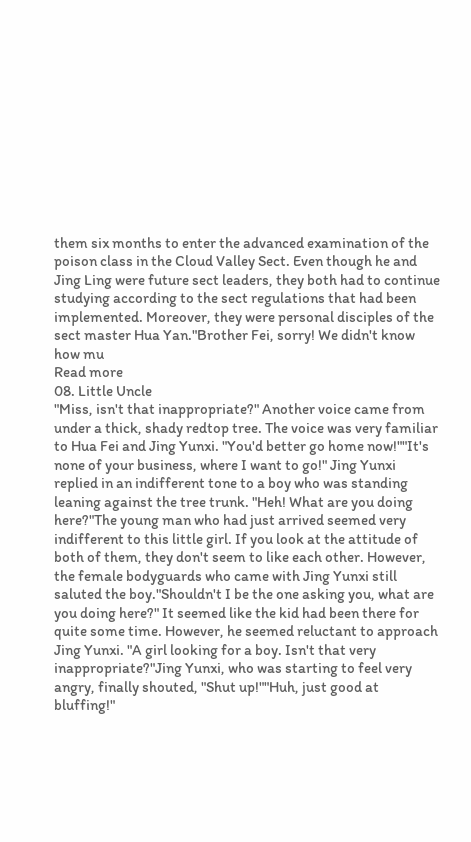them six months to enter the advanced examination of the poison class in the Cloud Valley Sect. Even though he and Jing Ling were future sect leaders, they both had to continue studying according to the sect regulations that had been implemented. Moreover, they were personal disciples of the sect master Hua Yan."Brother Fei, sorry! We didn't know how mu
Read more
08. Little Uncle
"Miss, isn't that inappropriate?" Another voice came from under a thick, shady redtop tree. The voice was very familiar to Hua Fei and Jing Yunxi. "You'd better go home now!""It's none of your business, where I want to go!" Jing Yunxi replied in an indifferent tone to a boy who was standing leaning against the tree trunk. "Heh! What are you doing here?"The young man who had just arrived seemed very indifferent to this little girl. If you look at the attitude of both of them, they don't seem to like each other. However, the female bodyguards who came with Jing Yunxi still saluted the boy."Shouldn't I be the one asking you, what are you doing here?" It seemed like the kid had been there for quite some time. However, he seemed reluctant to approach Jing Yunxi. "A girl looking for a boy. Isn't that very inappropriate?"Jing Yunxi, who was starting to feel very angry, finally shouted, "Shut up!""Huh, just good at bluffing!"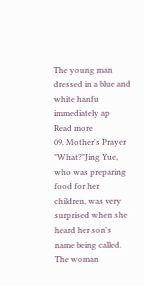The young man dressed in a blue and white hanfu immediately ap
Read more
09. Mother's Prayer
"What?"Jing Yue, who was preparing food for her children, was very surprised when she heard her son's name being called. The woman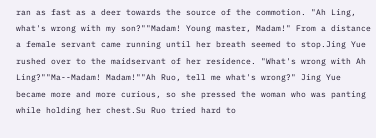ran as fast as a deer towards the source of the commotion. "Ah Ling, what's wrong with my son?""Madam! Young master, Madam!" From a distance a female servant came running until her breath seemed to stop.Jing Yue rushed over to the maidservant of her residence. "What's wrong with Ah Ling?""Ma--Madam! Madam!""Ah Ruo, tell me what's wrong?" Jing Yue became more and more curious, so she pressed the woman who was panting while holding her chest.Su Ruo tried hard to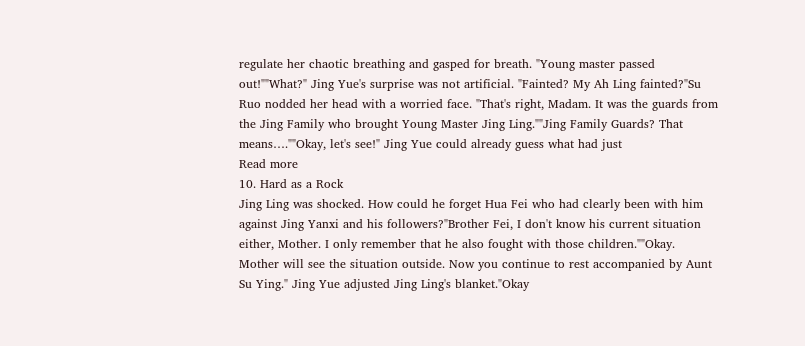regulate her chaotic breathing and gasped for breath. "Young master passed out!""What?" Jing Yue's surprise was not artificial. "Fainted? My Ah Ling fainted?"Su Ruo nodded her head with a worried face. "That's right, Madam. It was the guards from the Jing Family who brought Young Master Jing Ling.""Jing Family Guards? That means….""Okay, let's see!" Jing Yue could already guess what had just
Read more
10. Hard as a Rock
Jing Ling was shocked. How could he forget Hua Fei who had clearly been with him against Jing Yanxi and his followers?"Brother Fei, I don't know his current situation either, Mother. I only remember that he also fought with those children.""Okay. Mother will see the situation outside. Now you continue to rest accompanied by Aunt Su Ying." Jing Yue adjusted Jing Ling's blanket."Okay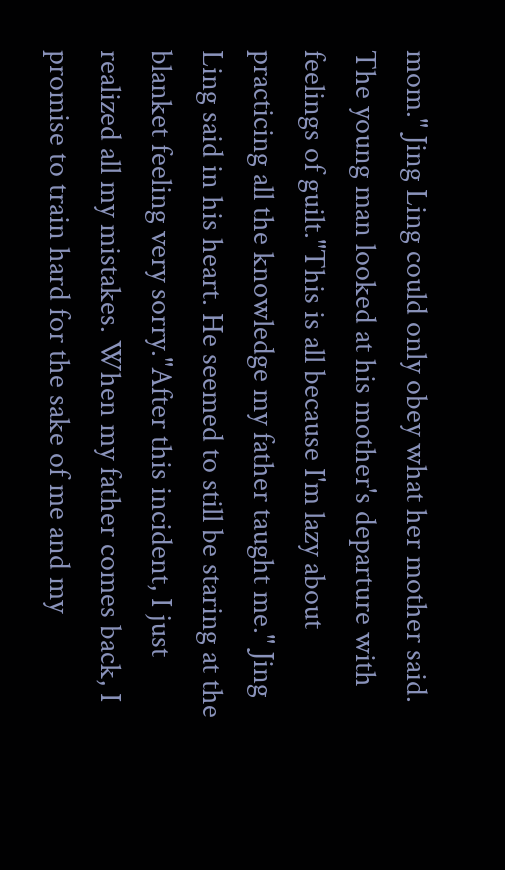mom." Jing Ling could only obey what her mother said. The young man looked at his mother's departure with feelings of guilt."This is all because I'm lazy about practicing all the knowledge my father taught me." Jing Ling said in his heart. He seemed to still be staring at the blanket feeling very sorry."After this incident, I just realized all my mistakes. When my father comes back, I promise to train hard for the sake of me and my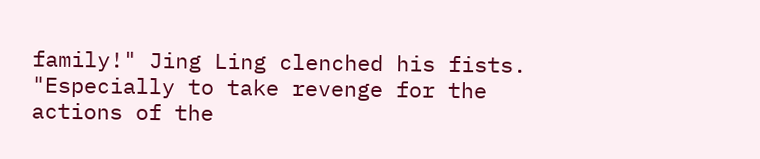family!" Jing Ling clenched his fists. "Especially to take revenge for the actions of the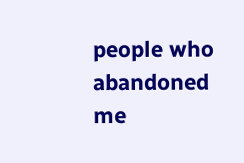people who abandoned me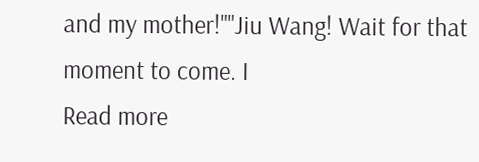and my mother!""Jiu Wang! Wait for that moment to come. I
Read more